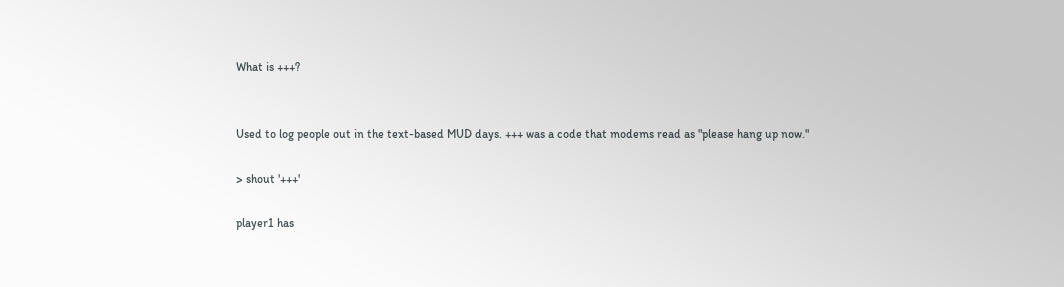What is +++?


Used to log people out in the text-based MUD days. +++ was a code that modems read as "please hang up now."

> shout '+++'

player1 has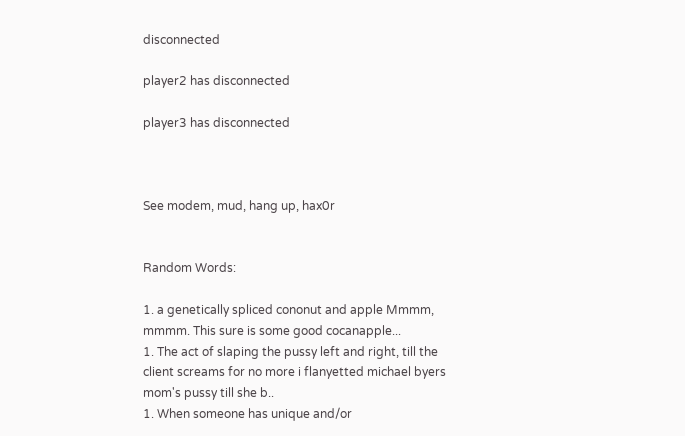disconnected

player2 has disconnected

player3 has disconnected



See modem, mud, hang up, hax0r


Random Words:

1. a genetically spliced cononut and apple Mmmm, mmmm. This sure is some good cocanapple...
1. The act of slaping the pussy left and right, till the client screams for no more i flanyetted michael byers mom's pussy till she b..
1. When someone has unique and/or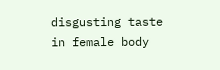disgusting taste in female body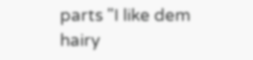parts "I like dem hairy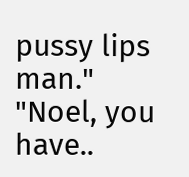pussy lips man." "Noel, you have..